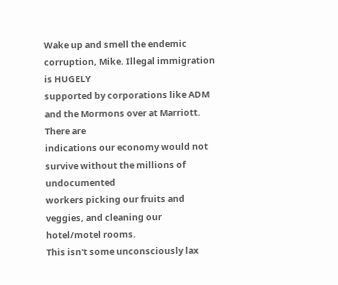Wake up and smell the endemic corruption, Mike. Illegal immigration is HUGELY
supported by corporations like ADM and the Mormons over at Marriott. There are
indications our economy would not survive without the millions of undocumented
workers picking our fruits and veggies, and cleaning our hotel/motel rooms.
This isn't some unconsciously lax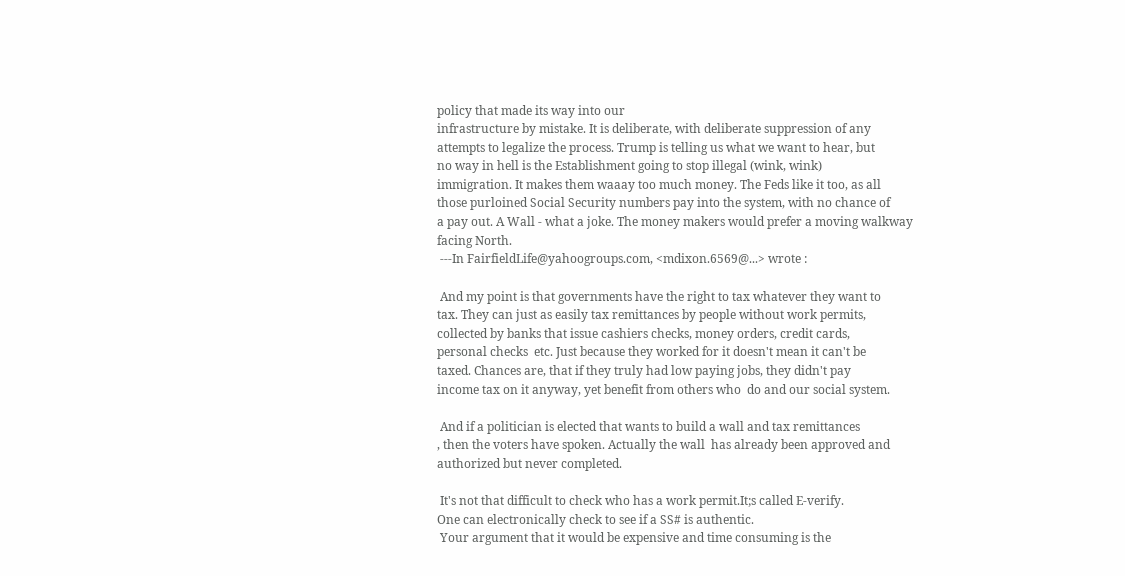policy that made its way into our
infrastructure by mistake. It is deliberate, with deliberate suppression of any
attempts to legalize the process. Trump is telling us what we want to hear, but
no way in hell is the Establishment going to stop illegal (wink, wink)
immigration. It makes them waaay too much money. The Feds like it too, as all
those purloined Social Security numbers pay into the system, with no chance of
a pay out. A Wall - what a joke. The money makers would prefer a moving walkway
facing North.
 ---In FairfieldLife@yahoogroups.com, <mdixon.6569@...> wrote :

 And my point is that governments have the right to tax whatever they want to
tax. They can just as easily tax remittances by people without work permits,
collected by banks that issue cashiers checks, money orders, credit cards,
personal checks  etc. Just because they worked for it doesn't mean it can't be
taxed. Chances are, that if they truly had low paying jobs, they didn't pay
income tax on it anyway, yet benefit from others who  do and our social system.

 And if a politician is elected that wants to build a wall and tax remittances
, then the voters have spoken. Actually the wall  has already been approved and
authorized but never completed.

 It's not that difficult to check who has a work permit.It;s called E-verify.
One can electronically check to see if a SS# is authentic.
 Your argument that it would be expensive and time consuming is the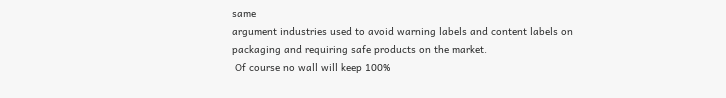same
argument industries used to avoid warning labels and content labels on
packaging and requiring safe products on the market.
 Of course no wall will keep 100%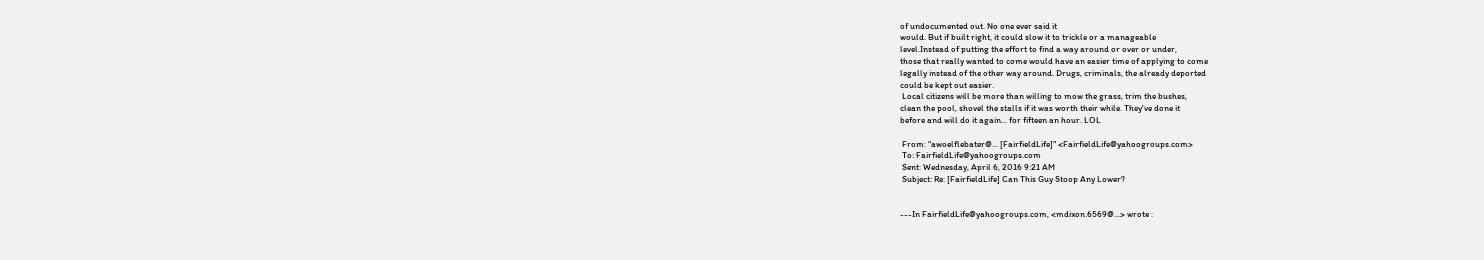of undocumented out. No one ever said it
would. But if built right, it could slow it to trickle or a manageable
level.Instead of putting the effort to find a way around or over or under,
those that really wanted to come would have an easier time of applying to come
legally instead of the other way around. Drugs, criminals, the already deported
could be kept out easier.
 Local citizens will be more than willing to mow the grass, trim the bushes,
clean the pool, shovel the stalls if it was worth their while. They've done it
before and will do it again... for fifteen an hour. LOL

 From: "awoelflebater@... [FairfieldLife]" <FairfieldLife@yahoogroups.com>
 To: FairfieldLife@yahoogroups.com
 Sent: Wednesday, April 6, 2016 9:21 AM
 Subject: Re: [FairfieldLife] Can This Guy Stoop Any Lower?


---In FairfieldLife@yahoogroups.com, <mdixon.6569@...> wrote :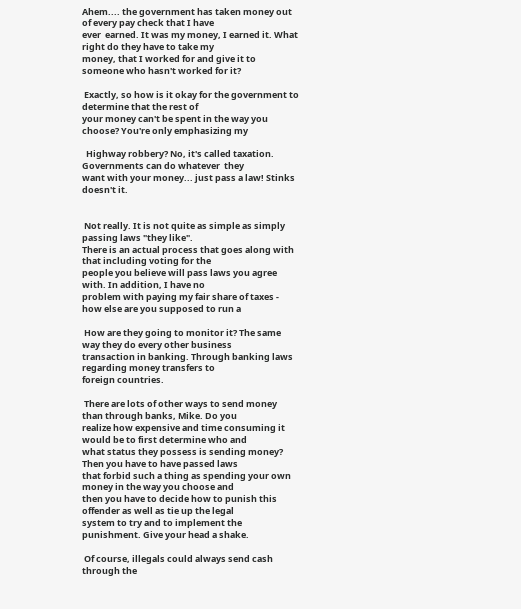Ahem.... the government has taken money out of every pay check that I have
ever  earned. It was my money, I earned it. What right do they have to take my
money, that I worked for and give it to someone who hasn't worked for it?

 Exactly, so how is it okay for the government to determine that the rest of
your money can't be spent in the way you choose? You're only emphasizing my

  Highway robbery? No, it's called taxation. Governments can do whatever  they
want with your money... just pass a law! Stinks doesn't it.


 Not really. It is not quite as simple as simply passing laws "they like".
There is an actual process that goes along with that including voting for the
people you believe will pass laws you agree with. In addition, I have no
problem with paying my fair share of taxes - how else are you supposed to run a

 How are they going to monitor it? The same way they do every other business
transaction in banking. Through banking laws regarding money transfers to
foreign countries.

 There are lots of other ways to send money than through banks, Mike. Do you
realize how expensive and time consuming it would be to first determine who and
what status they possess is sending money? Then you have to have passed laws
that forbid such a thing as spending your own money in the way you choose and
then you have to decide how to punish this offender as well as tie up the legal
system to try and to implement the punishment. Give your head a shake.

 Of course, illegals could always send cash through the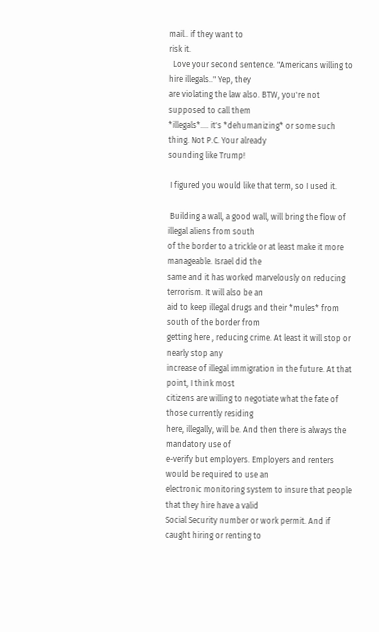mail.. if they want to
risk it.
  Love your second sentence. "Americans willing to hire illegals.." Yep, they
are violating the law also. BTW, you're not supposed to call them
*illegals*.... it's *dehumanizing* or some such thing. Not P.C. Your already
sounding like Trump!

 I figured you would like that term, so I used it.

 Building a wall, a good wall, will bring the flow of illegal aliens from south
of the border to a trickle or at least make it more manageable. Israel did the
same and it has worked marvelously on reducing terrorism. It will also be an
aid to keep illegal drugs and their *mules* from south of the border from
getting here , reducing crime. At least it will stop or nearly stop any
increase of illegal immigration in the future. At that point, I think most
citizens are willing to negotiate what the fate of those currently residing
here, illegally, will be. And then there is always the mandatory use of
e-verify but employers. Employers and renters would be required to use an
electronic monitoring system to insure that people that they hire have a valid
Social Security number or work permit. And if caught hiring or renting to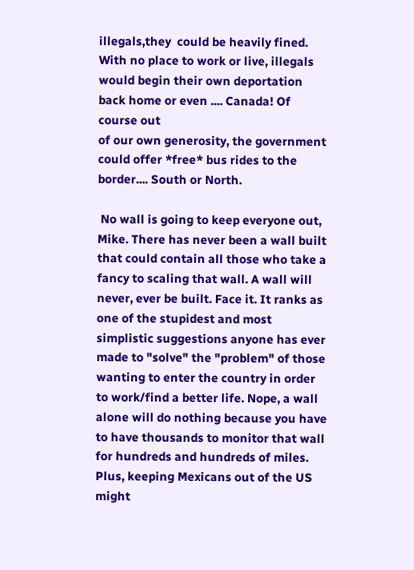illegals,they  could be heavily fined.  With no place to work or live, illegals
would begin their own deportation back home or even .... Canada! Of course out
of our own generosity, the government could offer *free* bus rides to the
border.... South or North.

 No wall is going to keep everyone out, Mike. There has never been a wall built
that could contain all those who take a fancy to scaling that wall. A wall will
never, ever be built. Face it. It ranks as one of the stupidest and most
simplistic suggestions anyone has ever made to "solve" the "problem" of those
wanting to enter the country in order to work/find a better life. Nope, a wall
alone will do nothing because you have to have thousands to monitor that wall
for hundreds and hundreds of miles. Plus, keeping Mexicans out of the US might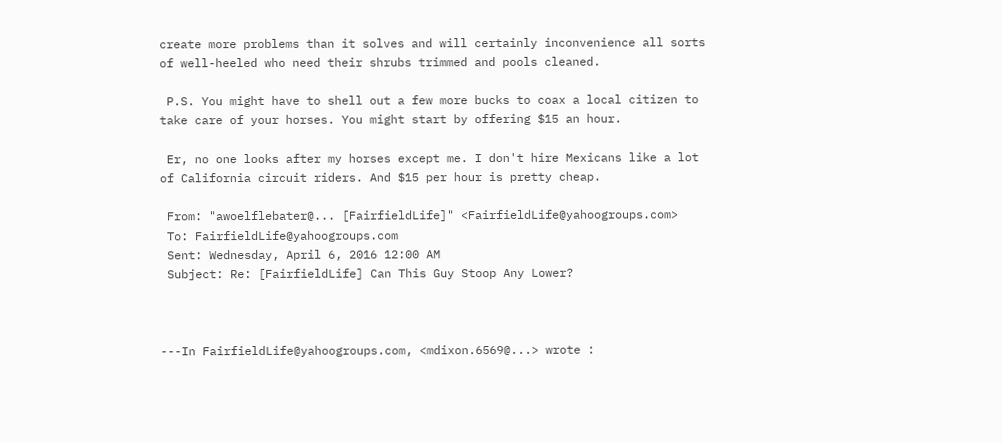create more problems than it solves and will certainly inconvenience all sorts
of well-heeled who need their shrubs trimmed and pools cleaned.

 P.S. You might have to shell out a few more bucks to coax a local citizen to
take care of your horses. You might start by offering $15 an hour.

 Er, no one looks after my horses except me. I don't hire Mexicans like a lot
of California circuit riders. And $15 per hour is pretty cheap.

 From: "awoelflebater@... [FairfieldLife]" <FairfieldLife@yahoogroups.com>
 To: FairfieldLife@yahoogroups.com
 Sent: Wednesday, April 6, 2016 12:00 AM
 Subject: Re: [FairfieldLife] Can This Guy Stoop Any Lower?



---In FairfieldLife@yahoogroups.com, <mdixon.6569@...> wrote :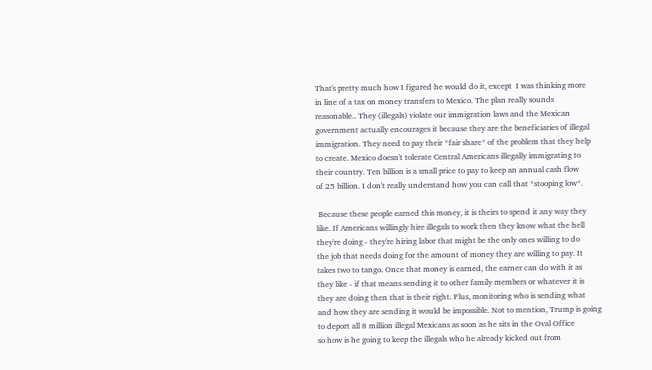That's pretty much how I figured he would do it, except  I was thinking more
in line of a tax on money transfers to Mexico. The plan really sounds
reasonable.. They (illegals) violate our immigration laws and the Mexican
government actually encourages it because they are the beneficiaries of illegal
immigration. They need to pay their *fair share* of the problem that they help
to create. Mexico doesn't tolerate Central Americans illegally immigrating to
their country. Ten billion is a small price to pay to keep an annual cash flow
of 25 billion. I don't really understand how you can call that *stooping low*.

 Because these people earned this money, it is theirs to spend it any way they
like. If Americans willingly hire illegals to work then they know what the hell
they're doing - they're hiring labor that might be the only ones willing to do
the job that needs doing for the amount of money they are willing to pay. It
takes two to tango. Once that money is earned, the earner can do with it as
they like - if that means sending it to other family members or whatever it is
they are doing then that is their right. Plus, monitoring who is sending what
and how they are sending it would be impossible. Not to mention, Trump is going
to deport all 8 million illegal Mexicans as soon as he sits in the Oval Office
so how is he going to keep the illegals who he already kicked out from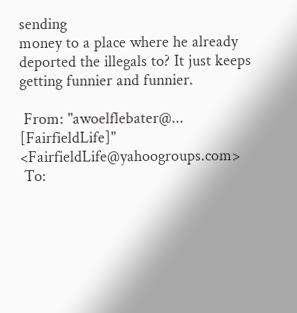sending
money to a place where he already deported the illegals to? It just keeps
getting funnier and funnier.

 From: "awoelflebater@... [FairfieldLife]" <FairfieldLife@yahoogroups.com>
 To: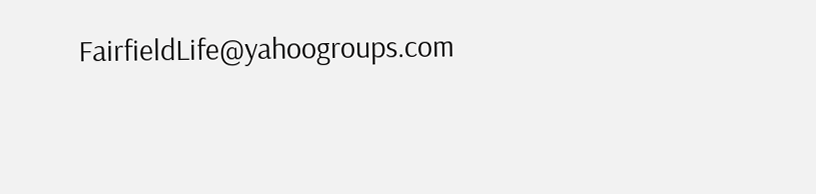FairfieldLife@yahoogroups.com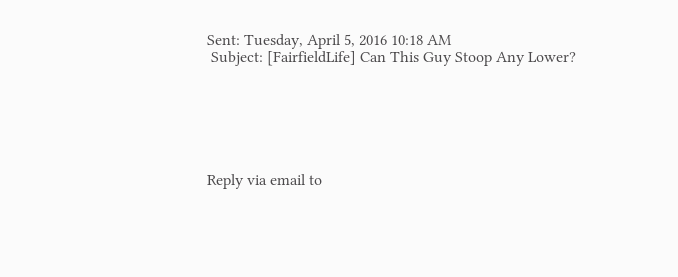Sent: Tuesday, April 5, 2016 10:18 AM
 Subject: [FairfieldLife] Can This Guy Stoop Any Lower?






Reply via email to